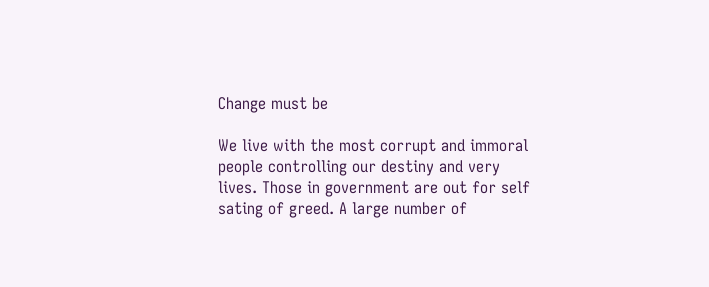Change must be

We live with the most corrupt and immoral people controlling our destiny and very lives. Those in government are out for self sating of greed. A large number of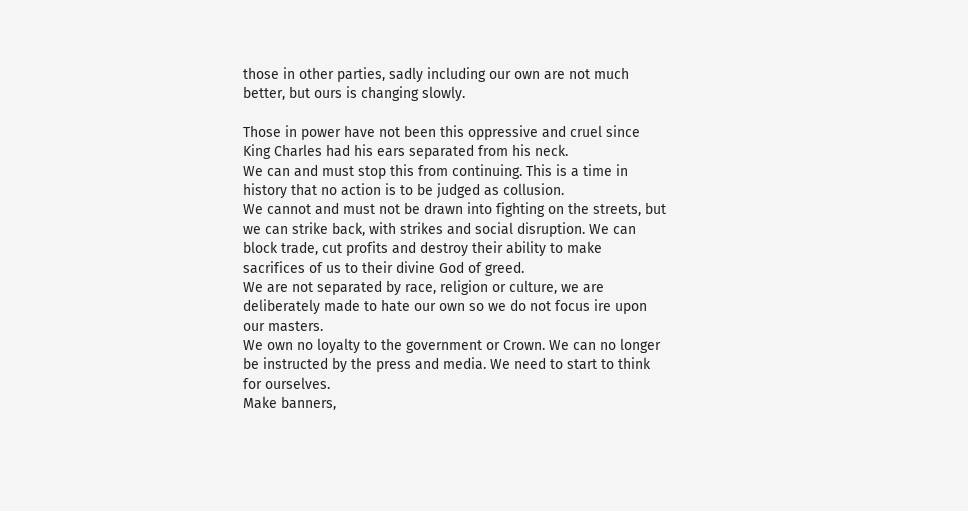those in other parties, sadly including our own are not much better, but ours is changing slowly.

Those in power have not been this oppressive and cruel since King Charles had his ears separated from his neck.
We can and must stop this from continuing. This is a time in history that no action is to be judged as collusion.
We cannot and must not be drawn into fighting on the streets, but we can strike back, with strikes and social disruption. We can block trade, cut profits and destroy their ability to make sacrifices of us to their divine God of greed.
We are not separated by race, religion or culture, we are deliberately made to hate our own so we do not focus ire upon our masters.
We own no loyalty to the government or Crown. We can no longer be instructed by the press and media. We need to start to think for ourselves.
Make banners,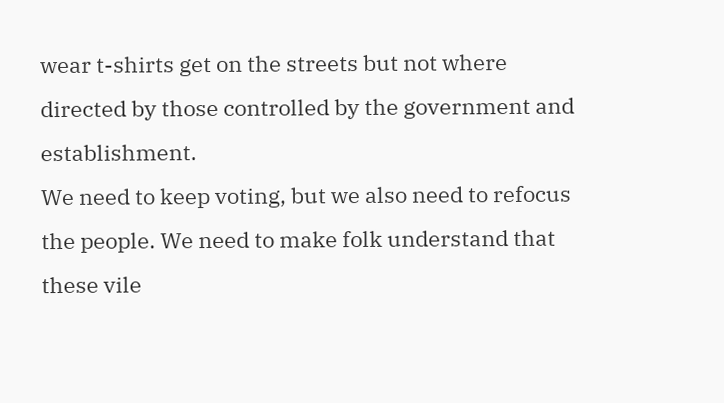wear t-shirts get on the streets but not where directed by those controlled by the government and establishment.
We need to keep voting, but we also need to refocus the people. We need to make folk understand that these vile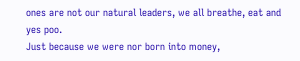ones are not our natural leaders, we all breathe, eat and yes poo.
Just because we were nor born into money,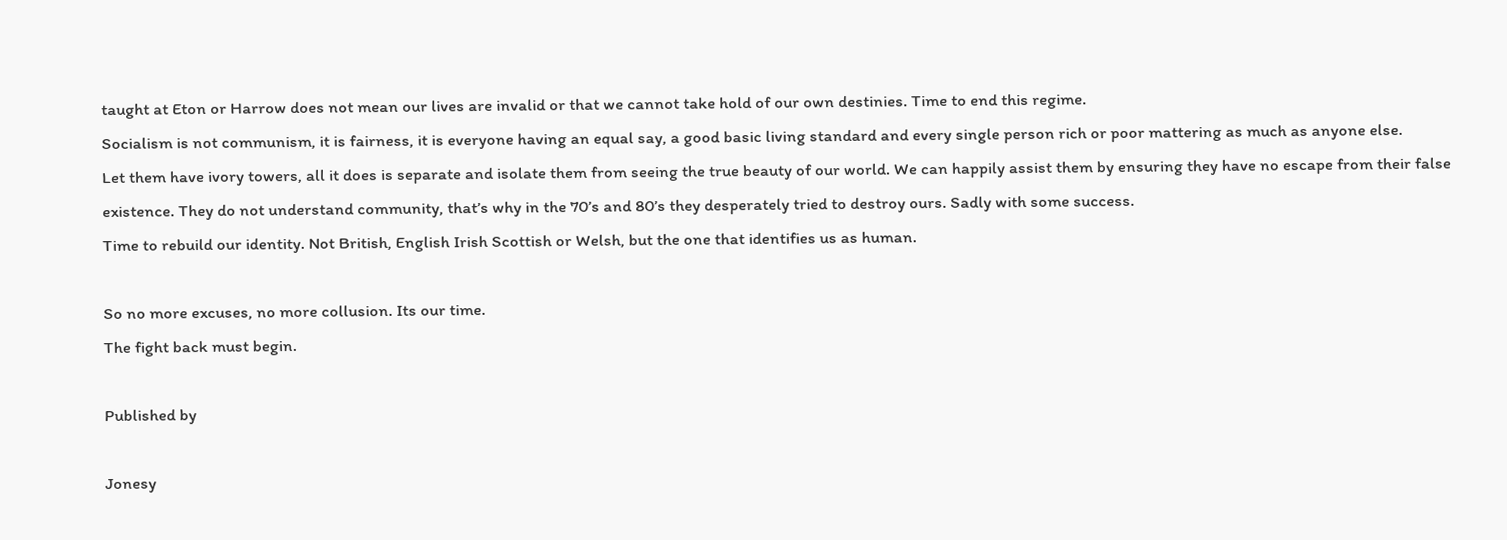taught at Eton or Harrow does not mean our lives are invalid or that we cannot take hold of our own destinies. Time to end this regime.
Socialism is not communism, it is fairness, it is everyone having an equal say, a good basic living standard and every single person rich or poor mattering as much as anyone else.
Let them have ivory towers, all it does is separate and isolate them from seeing the true beauty of our world. We can happily assist them by ensuring they have no escape from their false existence. They do not understand community, that’s why in the 70’s and 80’s they desperately tried to destroy ours. Sadly with some success.
Time to rebuild our identity. Not British, English Irish Scottish or Welsh, but the one that identifies us as human.

So no more excuses, no more collusion. Its our time.
The fight back must begin.

Published by

Jonesy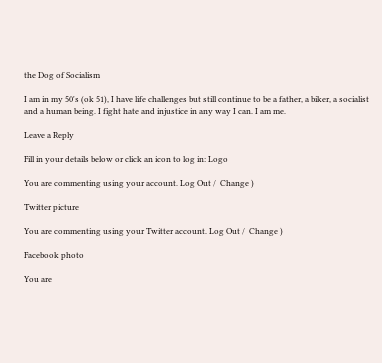the Dog of Socialism

I am in my 50's (ok 51), I have life challenges but still continue to be a father, a biker, a socialist and a human being. I fight hate and injustice in any way I can. I am me.

Leave a Reply

Fill in your details below or click an icon to log in: Logo

You are commenting using your account. Log Out /  Change )

Twitter picture

You are commenting using your Twitter account. Log Out /  Change )

Facebook photo

You are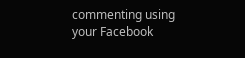commenting using your Facebook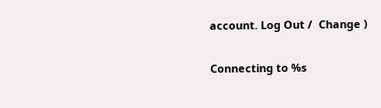account. Log Out /  Change )

Connecting to %s